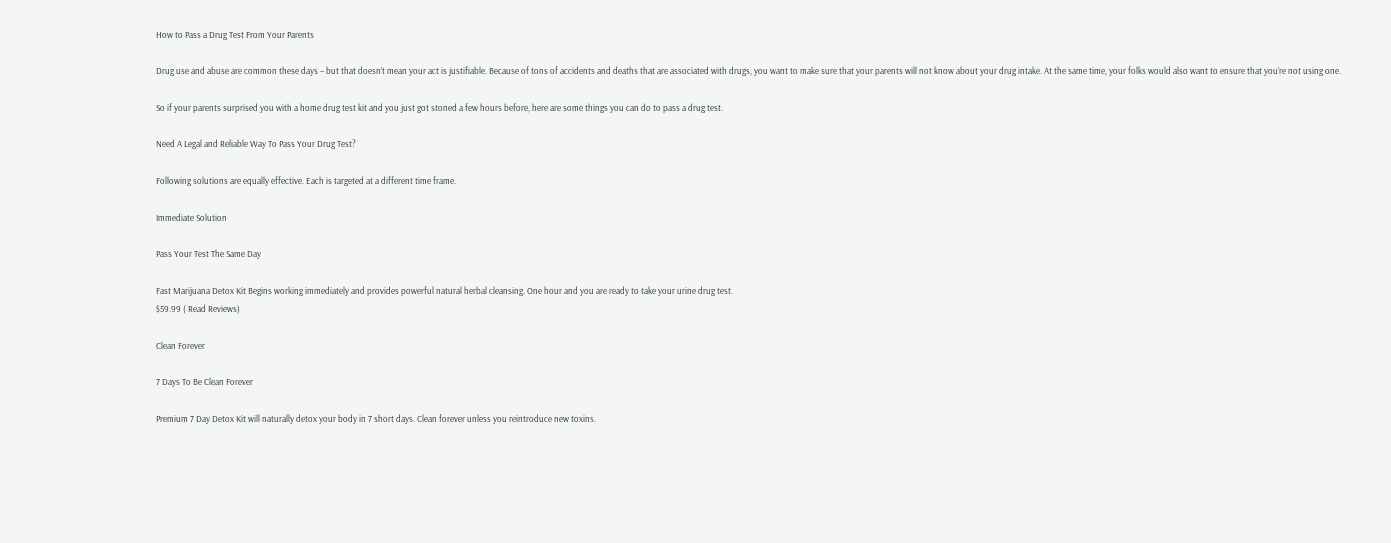How to Pass a Drug Test From Your Parents

Drug use and abuse are common these days – but that doesn’t mean your act is justifiable. Because of tons of accidents and deaths that are associated with drugs, you want to make sure that your parents will not know about your drug intake. At the same time, your folks would also want to ensure that you’re not using one.

So if your parents surprised you with a home drug test kit and you just got stoned a few hours before, here are some things you can do to pass a drug test.

Need A Legal and Reliable Way To Pass Your Drug Test?

Following solutions are equally effective. Each is targeted at a different time frame.

Immediate Solution

Pass Your Test The Same Day

Fast Marijuana Detox Kit Begins working immediately and provides powerful natural herbal cleansing. One hour and you are ready to take your urine drug test.
$59.99 ( Read Reviews)

Clean Forever

7 Days To Be Clean Forever

Premium 7 Day Detox Kit will naturally detox your body in 7 short days. Clean forever unless you reintroduce new toxins.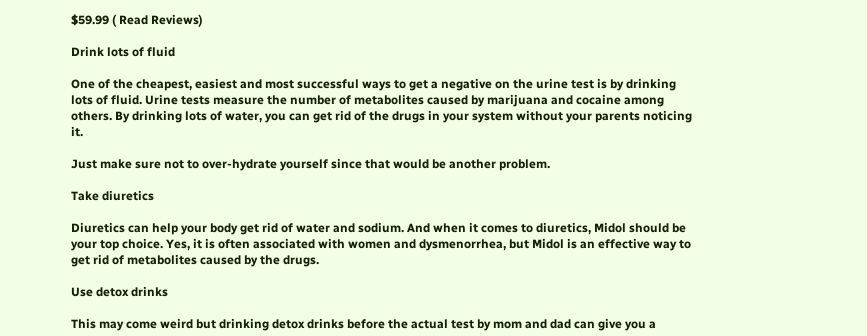$59.99 ( Read Reviews)

Drink lots of fluid

One of the cheapest, easiest and most successful ways to get a negative on the urine test is by drinking lots of fluid. Urine tests measure the number of metabolites caused by marijuana and cocaine among others. By drinking lots of water, you can get rid of the drugs in your system without your parents noticing it.

Just make sure not to over-hydrate yourself since that would be another problem.

Take diuretics

Diuretics can help your body get rid of water and sodium. And when it comes to diuretics, Midol should be your top choice. Yes, it is often associated with women and dysmenorrhea, but Midol is an effective way to get rid of metabolites caused by the drugs.

Use detox drinks

This may come weird but drinking detox drinks before the actual test by mom and dad can give you a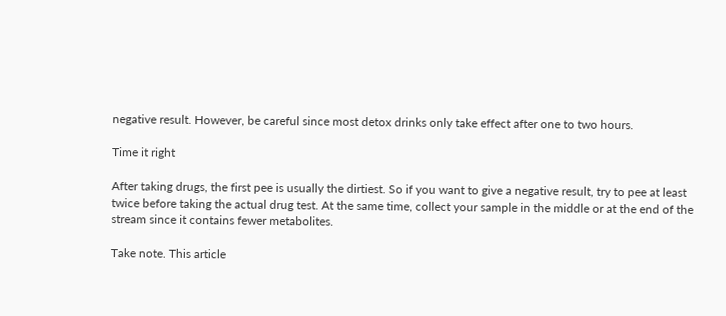negative result. However, be careful since most detox drinks only take effect after one to two hours.

Time it right

After taking drugs, the first pee is usually the dirtiest. So if you want to give a negative result, try to pee at least twice before taking the actual drug test. At the same time, collect your sample in the middle or at the end of the stream since it contains fewer metabolites.

Take note. This article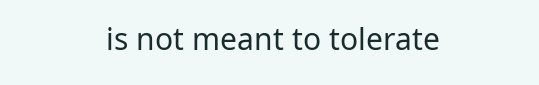is not meant to tolerate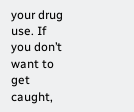your drug use. If you don’t want to get caught,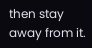then stay away from it.